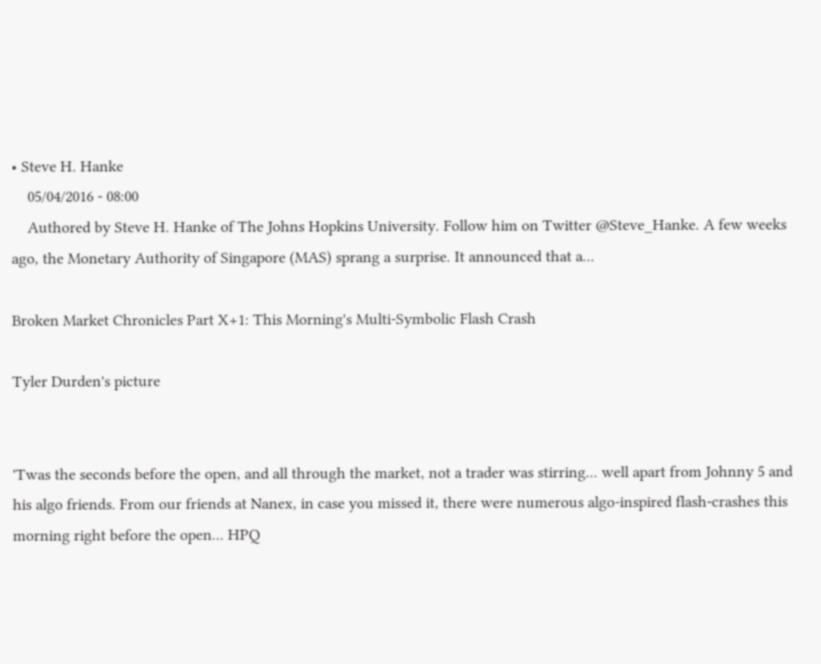• Steve H. Hanke
    05/04/2016 - 08:00
    Authored by Steve H. Hanke of The Johns Hopkins University. Follow him on Twitter @Steve_Hanke. A few weeks ago, the Monetary Authority of Singapore (MAS) sprang a surprise. It announced that a...

Broken Market Chronicles Part X+1: This Morning's Multi-Symbolic Flash Crash

Tyler Durden's picture


'Twas the seconds before the open, and all through the market, not a trader was stirring... well apart from Johnny 5 and his algo friends. From our friends at Nanex, in case you missed it, there were numerous algo-inspired flash-crashes this morning right before the open... HPQ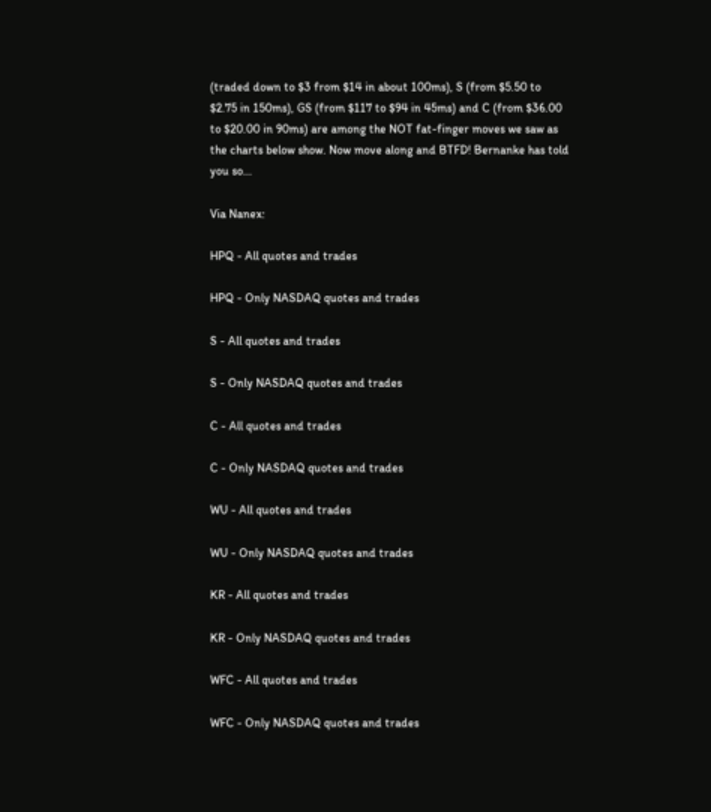(traded down to $3 from $14 in about 100ms), S (from $5.50 to $2.75 in 150ms), GS (from $117 to $94 in 45ms) and C (from $36.00 to $20.00 in 90ms) are among the NOT fat-finger moves we saw as the charts below show. Now move along and BTFD! Bernanke has told you so...

Via Nanex:

HPQ - All quotes and trades

HPQ - Only NASDAQ quotes and trades

S - All quotes and trades

S - Only NASDAQ quotes and trades

C - All quotes and trades

C - Only NASDAQ quotes and trades

WU - All quotes and trades

WU - Only NASDAQ quotes and trades

KR - All quotes and trades

KR - Only NASDAQ quotes and trades

WFC - All quotes and trades

WFC - Only NASDAQ quotes and trades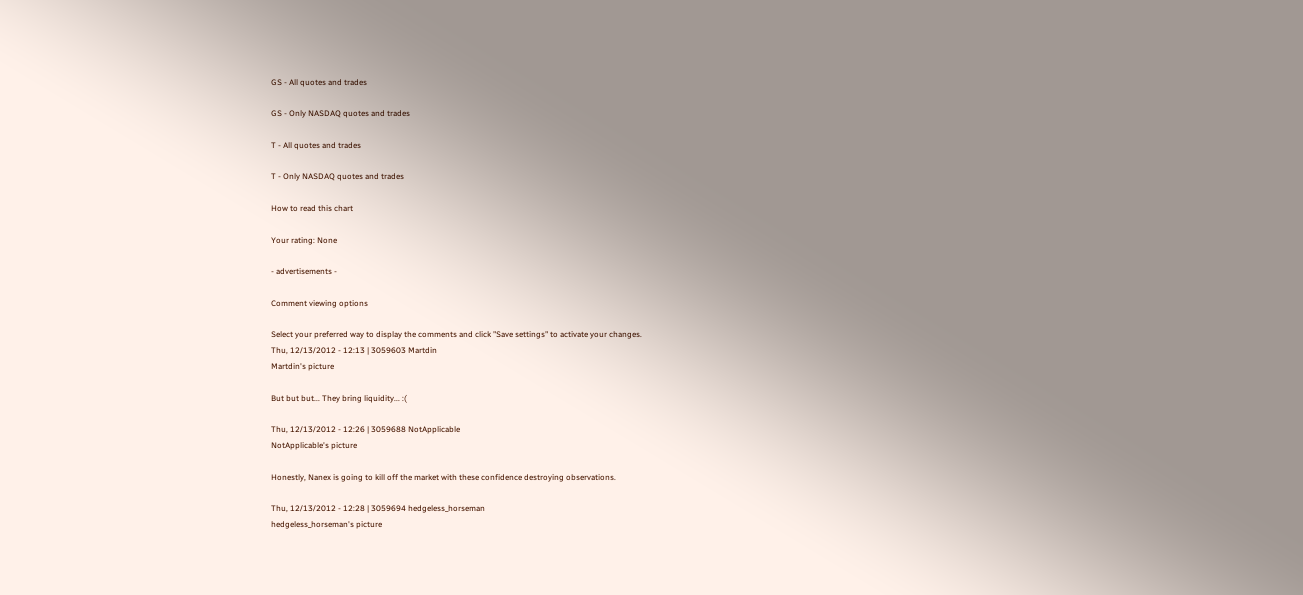GS - All quotes and trades

GS - Only NASDAQ quotes and trades

T - All quotes and trades

T - Only NASDAQ quotes and trades

How to read this chart

Your rating: None

- advertisements -

Comment viewing options

Select your preferred way to display the comments and click "Save settings" to activate your changes.
Thu, 12/13/2012 - 12:13 | 3059603 Martdin
Martdin's picture

But but but... They bring liquidity... :(

Thu, 12/13/2012 - 12:26 | 3059688 NotApplicable
NotApplicable's picture

Honestly, Nanex is going to kill off the market with these confidence destroying observations.

Thu, 12/13/2012 - 12:28 | 3059694 hedgeless_horseman
hedgeless_horseman's picture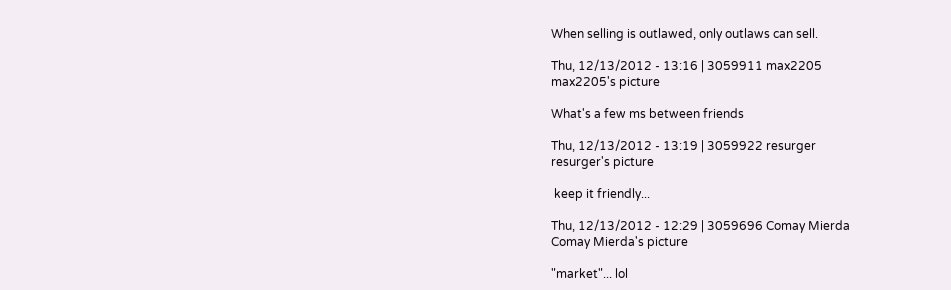When selling is outlawed, only outlaws can sell.

Thu, 12/13/2012 - 13:16 | 3059911 max2205
max2205's picture

What's a few ms between friends

Thu, 12/13/2012 - 13:19 | 3059922 resurger
resurger's picture

 keep it friendly...

Thu, 12/13/2012 - 12:29 | 3059696 Comay Mierda
Comay Mierda's picture

"market"... lol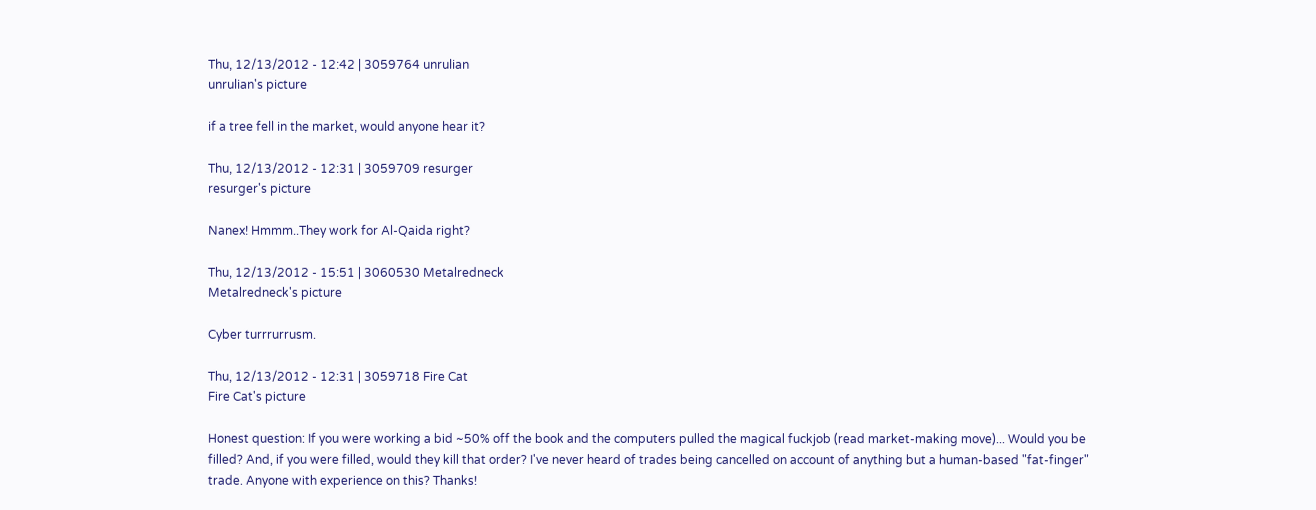Thu, 12/13/2012 - 12:42 | 3059764 unrulian
unrulian's picture

if a tree fell in the market, would anyone hear it?

Thu, 12/13/2012 - 12:31 | 3059709 resurger
resurger's picture

Nanex! Hmmm..They work for Al-Qaida right?

Thu, 12/13/2012 - 15:51 | 3060530 Metalredneck
Metalredneck's picture

Cyber turrrurrusm.

Thu, 12/13/2012 - 12:31 | 3059718 Fire Cat
Fire Cat's picture

Honest question: If you were working a bid ~50% off the book and the computers pulled the magical fuckjob (read market-making move)... Would you be filled? And, if you were filled, would they kill that order? I've never heard of trades being cancelled on account of anything but a human-based "fat-finger" trade. Anyone with experience on this? Thanks!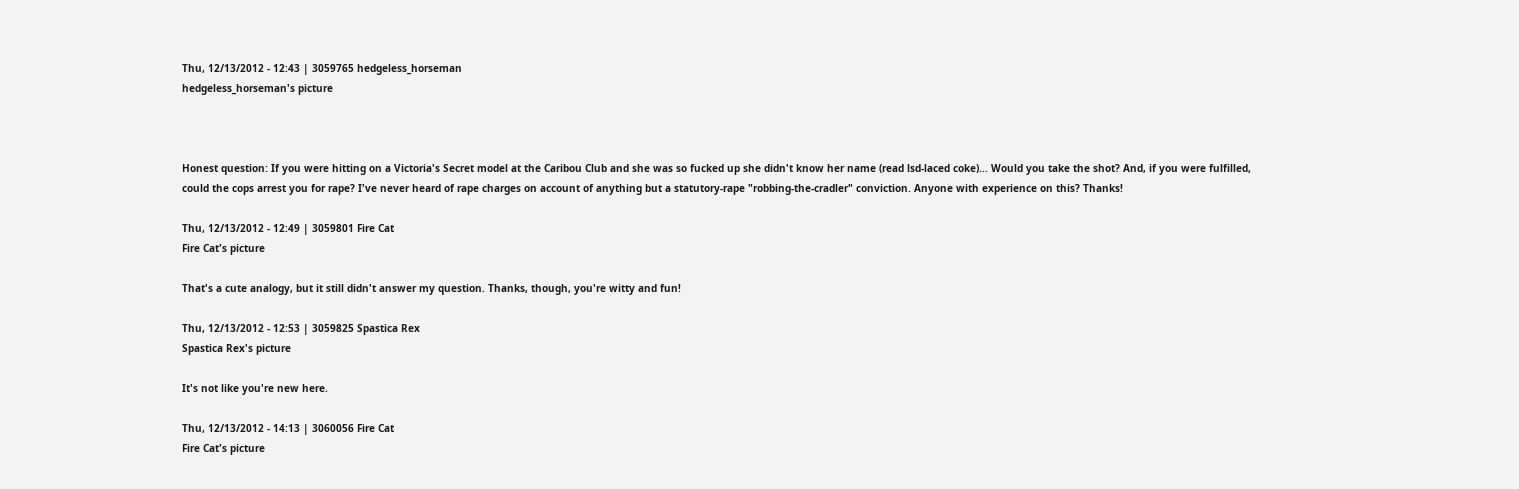Thu, 12/13/2012 - 12:43 | 3059765 hedgeless_horseman
hedgeless_horseman's picture



Honest question: If you were hitting on a Victoria's Secret model at the Caribou Club and she was so fucked up she didn't know her name (read lsd-laced coke)... Would you take the shot? And, if you were fulfilled, could the cops arrest you for rape? I've never heard of rape charges on account of anything but a statutory-rape "robbing-the-cradler" conviction. Anyone with experience on this? Thanks!

Thu, 12/13/2012 - 12:49 | 3059801 Fire Cat
Fire Cat's picture

That's a cute analogy, but it still didn't answer my question. Thanks, though, you're witty and fun!

Thu, 12/13/2012 - 12:53 | 3059825 Spastica Rex
Spastica Rex's picture

It's not like you're new here.

Thu, 12/13/2012 - 14:13 | 3060056 Fire Cat
Fire Cat's picture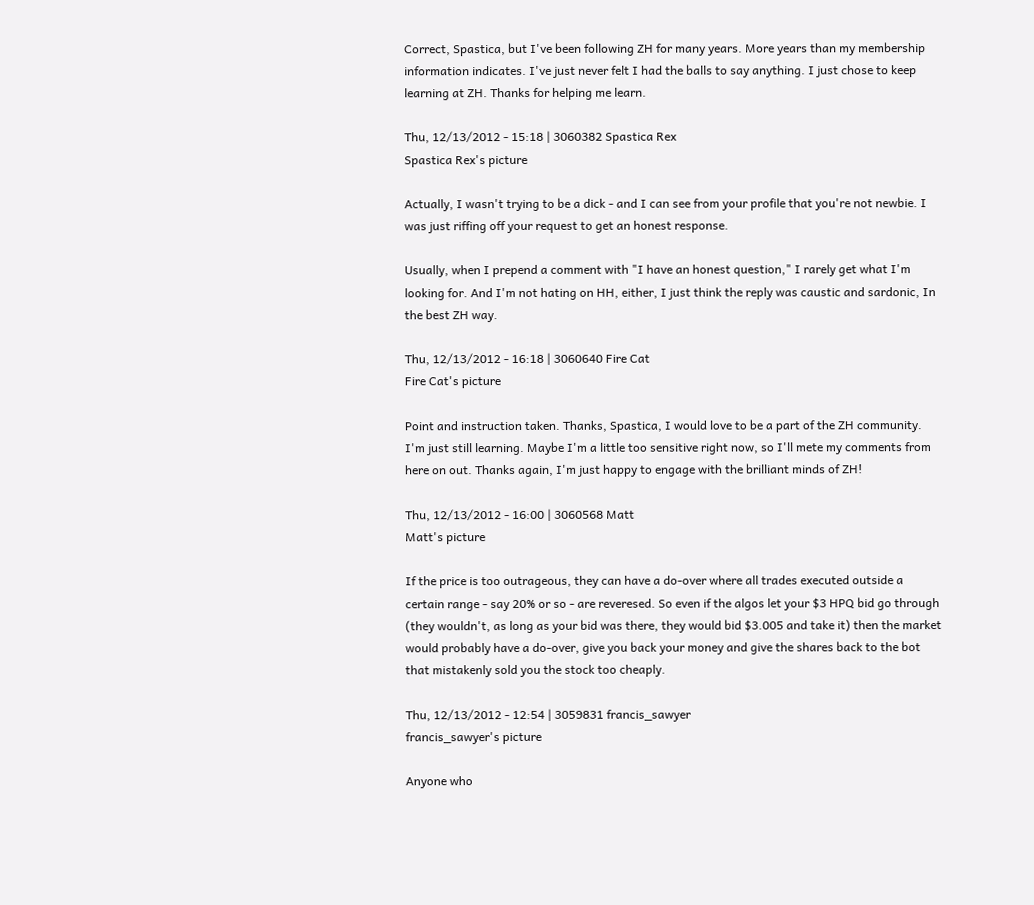Correct, Spastica, but I've been following ZH for many years. More years than my membership information indicates. I've just never felt I had the balls to say anything. I just chose to keep learning at ZH. Thanks for helping me learn.

Thu, 12/13/2012 - 15:18 | 3060382 Spastica Rex
Spastica Rex's picture

Actually, I wasn't trying to be a dick - and I can see from your profile that you're not newbie. I was just riffing off your request to get an honest response.

Usually, when I prepend a comment with "I have an honest question," I rarely get what I'm looking for. And I'm not hating on HH, either, I just think the reply was caustic and sardonic, In the best ZH way.

Thu, 12/13/2012 - 16:18 | 3060640 Fire Cat
Fire Cat's picture

Point and instruction taken. Thanks, Spastica, I would love to be a part of the ZH community. I'm just still learning. Maybe I'm a little too sensitive right now, so I'll mete my comments from here on out. Thanks again, I'm just happy to engage with the brilliant minds of ZH!

Thu, 12/13/2012 - 16:00 | 3060568 Matt
Matt's picture

If the price is too outrageous, they can have a do-over where all trades executed outside a certain range - say 20% or so - are reveresed. So even if the algos let your $3 HPQ bid go through (they wouldn't, as long as your bid was there, they would bid $3.005 and take it) then the market would probably have a do-over, give you back your money and give the shares back to the bot that mistakenly sold you the stock too cheaply.

Thu, 12/13/2012 - 12:54 | 3059831 francis_sawyer
francis_sawyer's picture

Anyone who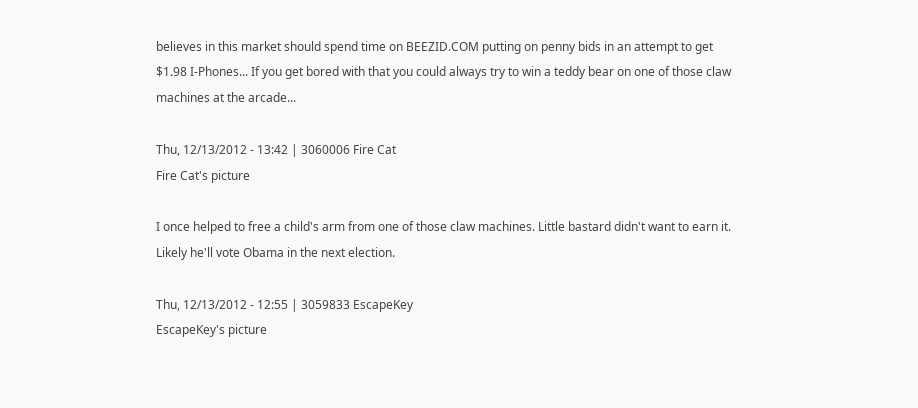believes in this market should spend time on BEEZID.COM putting on penny bids in an attempt to get $1.98 I-Phones... If you get bored with that you could always try to win a teddy bear on one of those claw machines at the arcade...

Thu, 12/13/2012 - 13:42 | 3060006 Fire Cat
Fire Cat's picture

I once helped to free a child's arm from one of those claw machines. Little bastard didn't want to earn it. Likely he'll vote Obama in the next election.

Thu, 12/13/2012 - 12:55 | 3059833 EscapeKey
EscapeKey's picture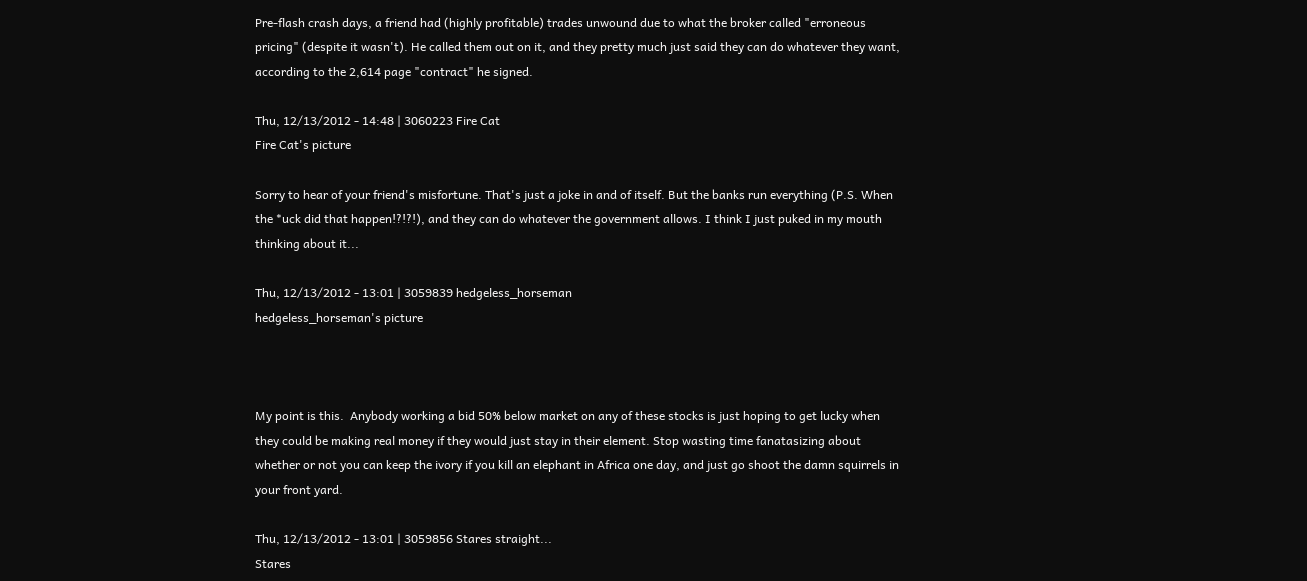Pre-flash crash days, a friend had (highly profitable) trades unwound due to what the broker called "erroneous pricing" (despite it wasn't). He called them out on it, and they pretty much just said they can do whatever they want, according to the 2,614 page "contract" he signed.

Thu, 12/13/2012 - 14:48 | 3060223 Fire Cat
Fire Cat's picture

Sorry to hear of your friend's misfortune. That's just a joke in and of itself. But the banks run everything (P.S. When the *uck did that happen!?!?!), and they can do whatever the government allows. I think I just puked in my mouth thinking about it...

Thu, 12/13/2012 - 13:01 | 3059839 hedgeless_horseman
hedgeless_horseman's picture



My point is this.  Anybody working a bid 50% below market on any of these stocks is just hoping to get lucky when they could be making real money if they would just stay in their element. Stop wasting time fanatasizing about whether or not you can keep the ivory if you kill an elephant in Africa one day, and just go shoot the damn squirrels in your front yard.

Thu, 12/13/2012 - 13:01 | 3059856 Stares straight...
Stares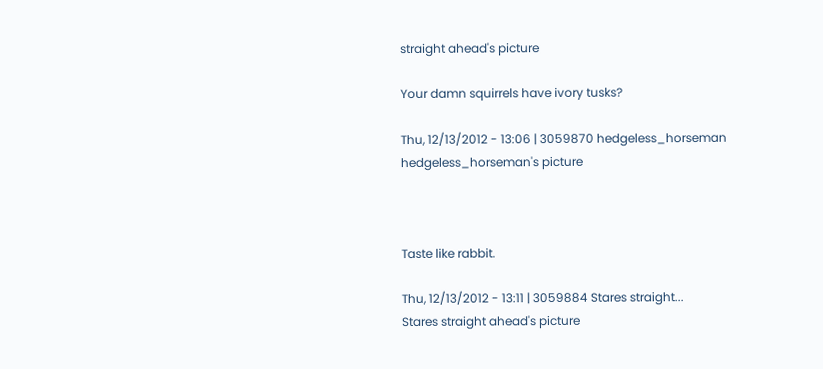straight ahead's picture

Your damn squirrels have ivory tusks?

Thu, 12/13/2012 - 13:06 | 3059870 hedgeless_horseman
hedgeless_horseman's picture



Taste like rabbit.

Thu, 12/13/2012 - 13:11 | 3059884 Stares straight...
Stares straight ahead's picture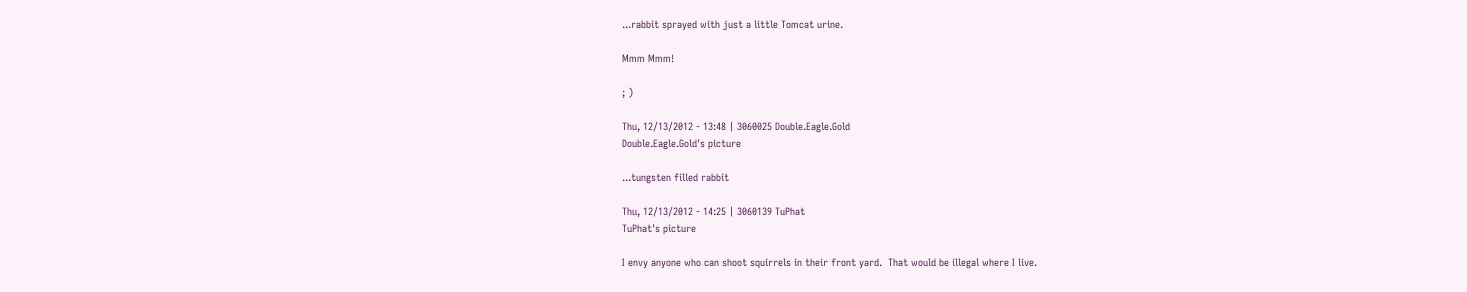...rabbit sprayed with just a little Tomcat urine.

Mmm Mmm!

; )

Thu, 12/13/2012 - 13:48 | 3060025 Double.Eagle.Gold
Double.Eagle.Gold's picture

...tungsten filled rabbit

Thu, 12/13/2012 - 14:25 | 3060139 TuPhat
TuPhat's picture

I envy anyone who can shoot squirrels in their front yard.  That would be illegal where I live.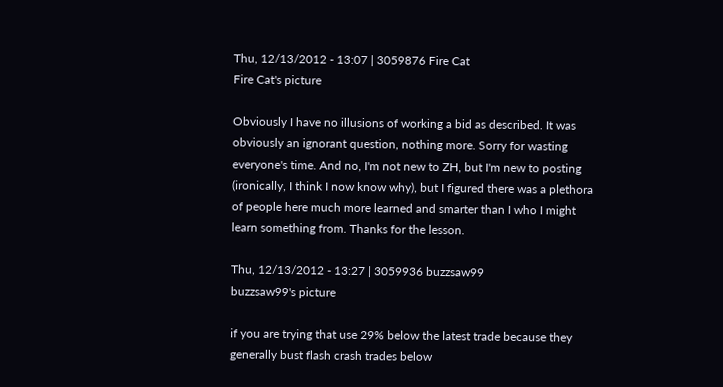Thu, 12/13/2012 - 13:07 | 3059876 Fire Cat
Fire Cat's picture

Obviously I have no illusions of working a bid as described. It was obviously an ignorant question, nothing more. Sorry for wasting everyone's time. And no, I'm not new to ZH, but I'm new to posting (ironically, I think I now know why), but I figured there was a plethora of people here much more learned and smarter than I who I might learn something from. Thanks for the lesson.

Thu, 12/13/2012 - 13:27 | 3059936 buzzsaw99
buzzsaw99's picture

if you are trying that use 29% below the latest trade because they generally bust flash crash trades below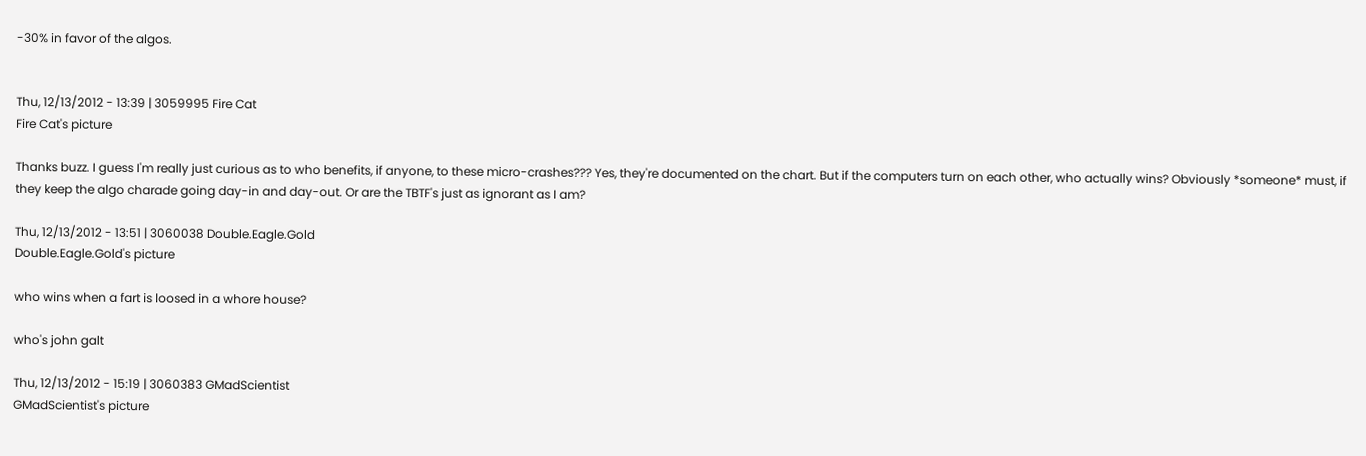-30% in favor of the algos.


Thu, 12/13/2012 - 13:39 | 3059995 Fire Cat
Fire Cat's picture

Thanks buzz. I guess I'm really just curious as to who benefits, if anyone, to these micro-crashes??? Yes, they're documented on the chart. But if the computers turn on each other, who actually wins? Obviously *someone* must, if they keep the algo charade going day-in and day-out. Or are the TBTF's just as ignorant as I am?

Thu, 12/13/2012 - 13:51 | 3060038 Double.Eagle.Gold
Double.Eagle.Gold's picture

who wins when a fart is loosed in a whore house?

who's john galt

Thu, 12/13/2012 - 15:19 | 3060383 GMadScientist
GMadScientist's picture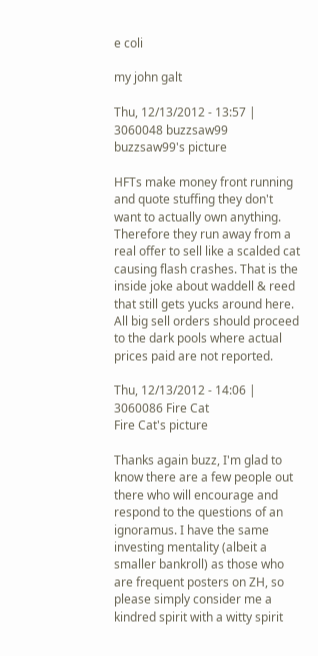e coli

my john galt

Thu, 12/13/2012 - 13:57 | 3060048 buzzsaw99
buzzsaw99's picture

HFTs make money front running and quote stuffing they don't want to actually own anything. Therefore they run away from a real offer to sell like a scalded cat causing flash crashes. That is the inside joke about waddell & reed that still gets yucks around here. All big sell orders should proceed to the dark pools where actual prices paid are not reported.

Thu, 12/13/2012 - 14:06 | 3060086 Fire Cat
Fire Cat's picture

Thanks again buzz, I'm glad to know there are a few people out there who will encourage and respond to the questions of an ignoramus. I have the same investing mentality (albeit a smaller bankroll) as those who are frequent posters on ZH, so please simply consider me a kindred spirit with a witty spirit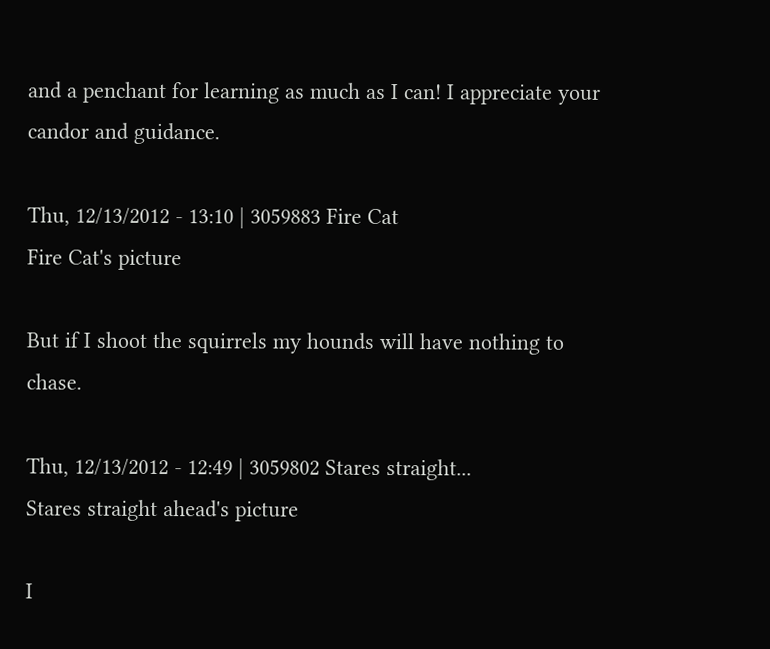and a penchant for learning as much as I can! I appreciate your candor and guidance.

Thu, 12/13/2012 - 13:10 | 3059883 Fire Cat
Fire Cat's picture

But if I shoot the squirrels my hounds will have nothing to chase.

Thu, 12/13/2012 - 12:49 | 3059802 Stares straight...
Stares straight ahead's picture

I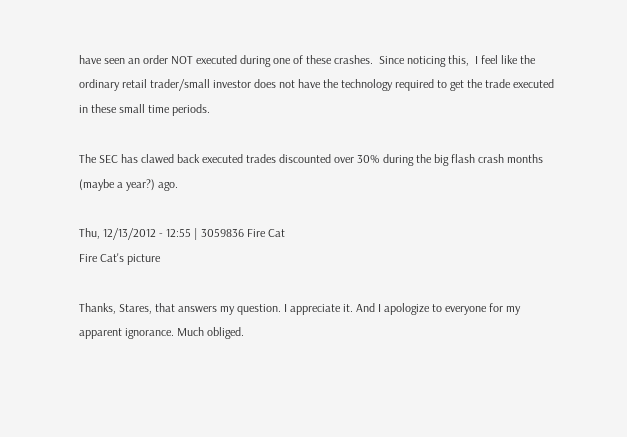have seen an order NOT executed during one of these crashes.  Since noticing this,  I feel like the ordinary retail trader/small investor does not have the technology required to get the trade executed in these small time periods.

The SEC has clawed back executed trades discounted over 30% during the big flash crash months (maybe a year?) ago.

Thu, 12/13/2012 - 12:55 | 3059836 Fire Cat
Fire Cat's picture

Thanks, Stares, that answers my question. I appreciate it. And I apologize to everyone for my apparent ignorance. Much obliged.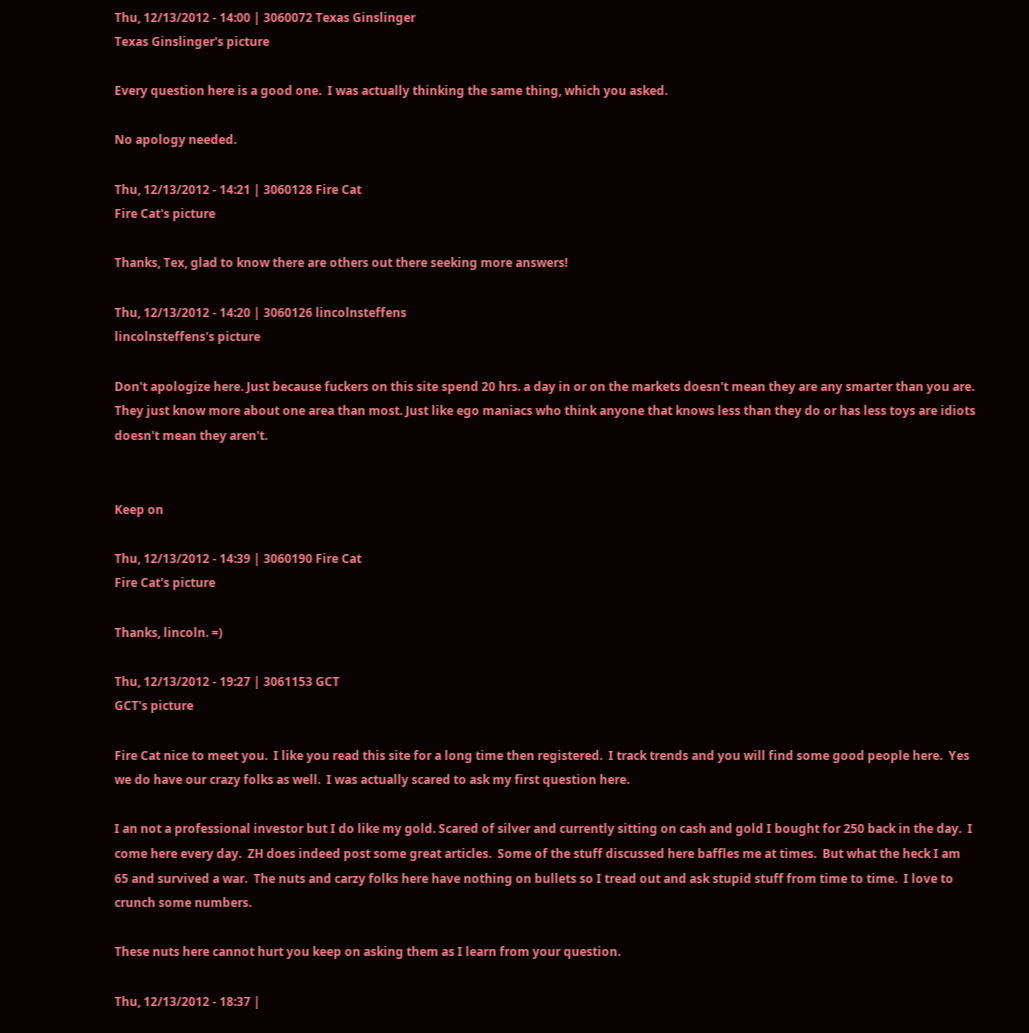Thu, 12/13/2012 - 14:00 | 3060072 Texas Ginslinger
Texas Ginslinger's picture

Every question here is a good one.  I was actually thinking the same thing, which you asked.

No apology needed.

Thu, 12/13/2012 - 14:21 | 3060128 Fire Cat
Fire Cat's picture

Thanks, Tex, glad to know there are others out there seeking more answers!

Thu, 12/13/2012 - 14:20 | 3060126 lincolnsteffens
lincolnsteffens's picture

Don't apologize here. Just because fuckers on this site spend 20 hrs. a day in or on the markets doesn't mean they are any smarter than you are. They just know more about one area than most. Just like ego maniacs who think anyone that knows less than they do or has less toys are idiots doesn't mean they aren't.


Keep on

Thu, 12/13/2012 - 14:39 | 3060190 Fire Cat
Fire Cat's picture

Thanks, lincoln. =)

Thu, 12/13/2012 - 19:27 | 3061153 GCT
GCT's picture

Fire Cat nice to meet you.  I like you read this site for a long time then registered.  I track trends and you will find some good people here.  Yes we do have our crazy folks as well.  I was actually scared to ask my first question here.

I an not a professional investor but I do like my gold. Scared of silver and currently sitting on cash and gold I bought for 250 back in the day.  I come here every day.  ZH does indeed post some great articles.  Some of the stuff discussed here baffles me at times.  But what the heck I am 65 and survived a war.  The nuts and carzy folks here have nothing on bullets so I tread out and ask stupid stuff from time to time.  I love to crunch some numbers.

These nuts here cannot hurt you keep on asking them as I learn from your question.

Thu, 12/13/2012 - 18:37 |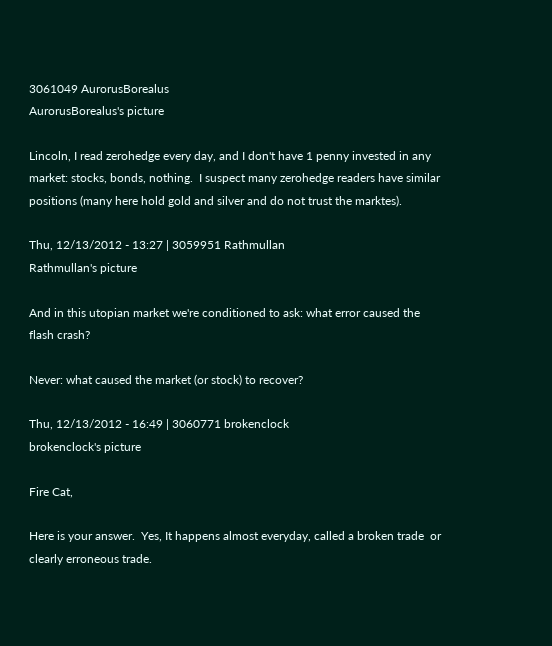3061049 AurorusBorealus
AurorusBorealus's picture

Lincoln, I read zerohedge every day, and I don't have 1 penny invested in any market: stocks, bonds, nothing.  I suspect many zerohedge readers have similar positions (many here hold gold and silver and do not trust the marktes).

Thu, 12/13/2012 - 13:27 | 3059951 Rathmullan
Rathmullan's picture

And in this utopian market we're conditioned to ask: what error caused the flash crash?

Never: what caused the market (or stock) to recover?

Thu, 12/13/2012 - 16:49 | 3060771 brokenclock
brokenclock's picture

Fire Cat,

Here is your answer.  Yes, It happens almost everyday, called a broken trade  or clearly erroneous trade.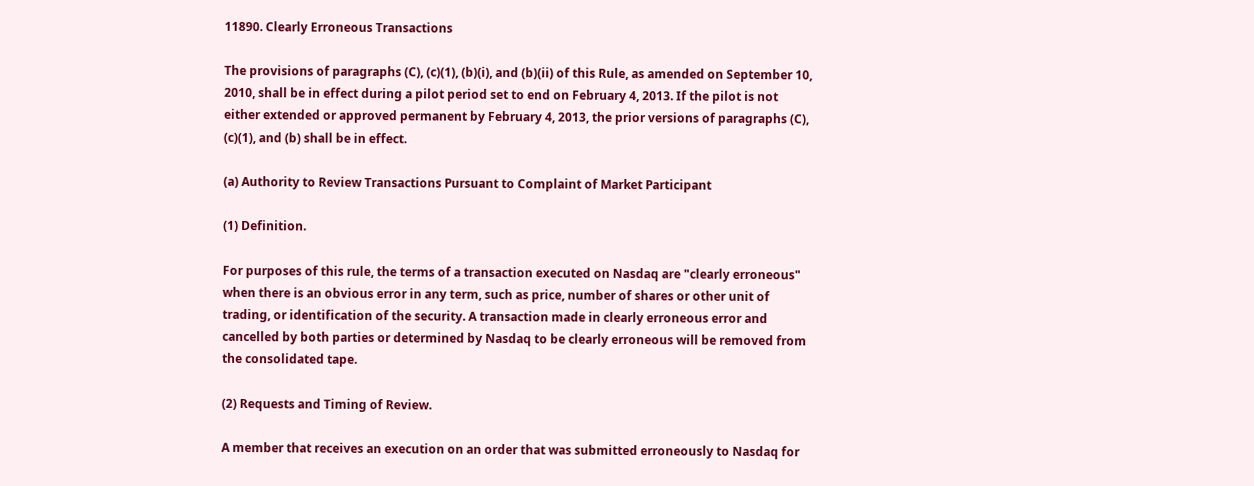11890. Clearly Erroneous Transactions

The provisions of paragraphs (C), (c)(1), (b)(i), and (b)(ii) of this Rule, as amended on September 10, 2010, shall be in effect during a pilot period set to end on February 4, 2013. If the pilot is not either extended or approved permanent by February 4, 2013, the prior versions of paragraphs (C), (c)(1), and (b) shall be in effect.

(a) Authority to Review Transactions Pursuant to Complaint of Market Participant

(1) Definition.

For purposes of this rule, the terms of a transaction executed on Nasdaq are "clearly erroneous" when there is an obvious error in any term, such as price, number of shares or other unit of trading, or identification of the security. A transaction made in clearly erroneous error and cancelled by both parties or determined by Nasdaq to be clearly erroneous will be removed from the consolidated tape.

(2) Requests and Timing of Review.

A member that receives an execution on an order that was submitted erroneously to Nasdaq for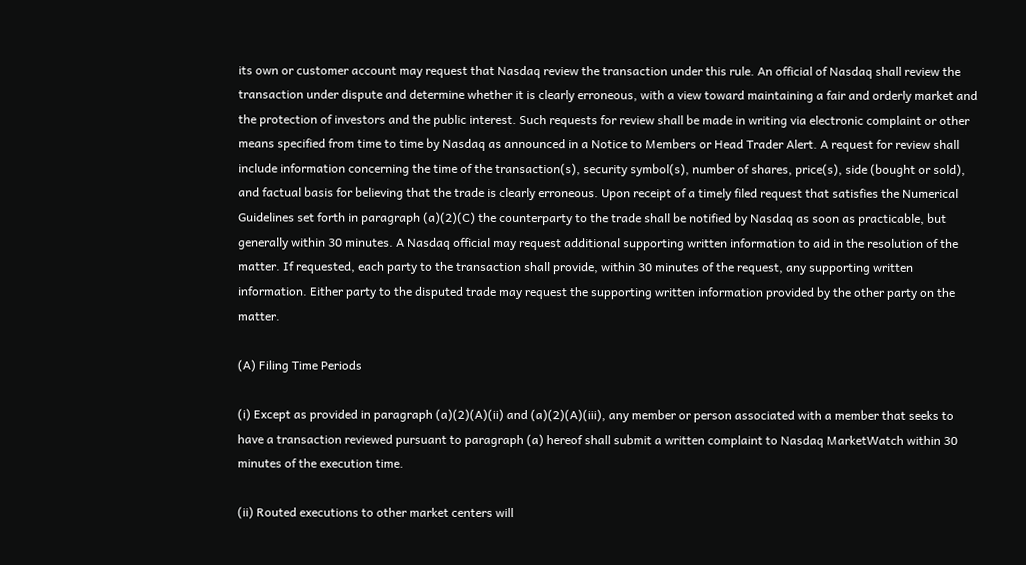its own or customer account may request that Nasdaq review the transaction under this rule. An official of Nasdaq shall review the transaction under dispute and determine whether it is clearly erroneous, with a view toward maintaining a fair and orderly market and the protection of investors and the public interest. Such requests for review shall be made in writing via electronic complaint or other means specified from time to time by Nasdaq as announced in a Notice to Members or Head Trader Alert. A request for review shall include information concerning the time of the transaction(s), security symbol(s), number of shares, price(s), side (bought or sold), and factual basis for believing that the trade is clearly erroneous. Upon receipt of a timely filed request that satisfies the Numerical Guidelines set forth in paragraph (a)(2)(C) the counterparty to the trade shall be notified by Nasdaq as soon as practicable, but generally within 30 minutes. A Nasdaq official may request additional supporting written information to aid in the resolution of the matter. If requested, each party to the transaction shall provide, within 30 minutes of the request, any supporting written information. Either party to the disputed trade may request the supporting written information provided by the other party on the matter.

(A) Filing Time Periods

(i) Except as provided in paragraph (a)(2)(A)(ii) and (a)(2)(A)(iii), any member or person associated with a member that seeks to have a transaction reviewed pursuant to paragraph (a) hereof shall submit a written complaint to Nasdaq MarketWatch within 30 minutes of the execution time.

(ii) Routed executions to other market centers will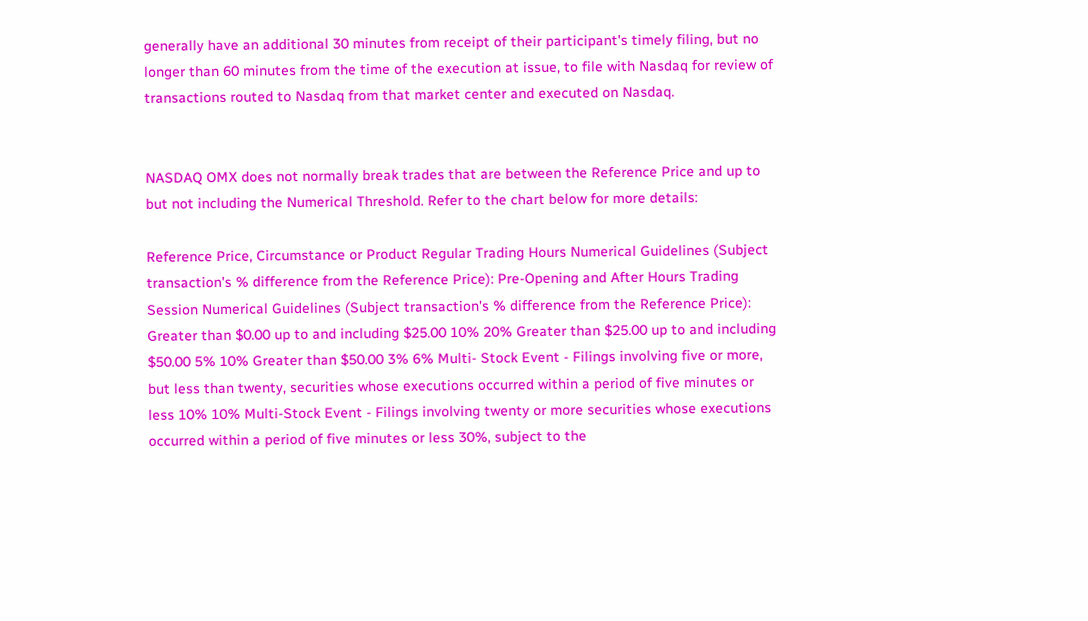generally have an additional 30 minutes from receipt of their participant's timely filing, but no longer than 60 minutes from the time of the execution at issue, to file with Nasdaq for review of transactions routed to Nasdaq from that market center and executed on Nasdaq.


NASDAQ OMX does not normally break trades that are between the Reference Price and up to but not including the Numerical Threshold. Refer to the chart below for more details:

Reference Price, Circumstance or Product Regular Trading Hours Numerical Guidelines (Subject transaction's % difference from the Reference Price): Pre-Opening and After Hours Trading Session Numerical Guidelines (Subject transaction's % difference from the Reference Price):   Greater than $0.00 up to and including $25.00 10% 20% Greater than $25.00 up to and including $50.00 5% 10% Greater than $50.00 3% 6% Multi- Stock Event - Filings involving five or more, but less than twenty, securities whose executions occurred within a period of five minutes or less 10% 10% Multi-Stock Event - Filings involving twenty or more securities whose executions occurred within a period of five minutes or less 30%, subject to the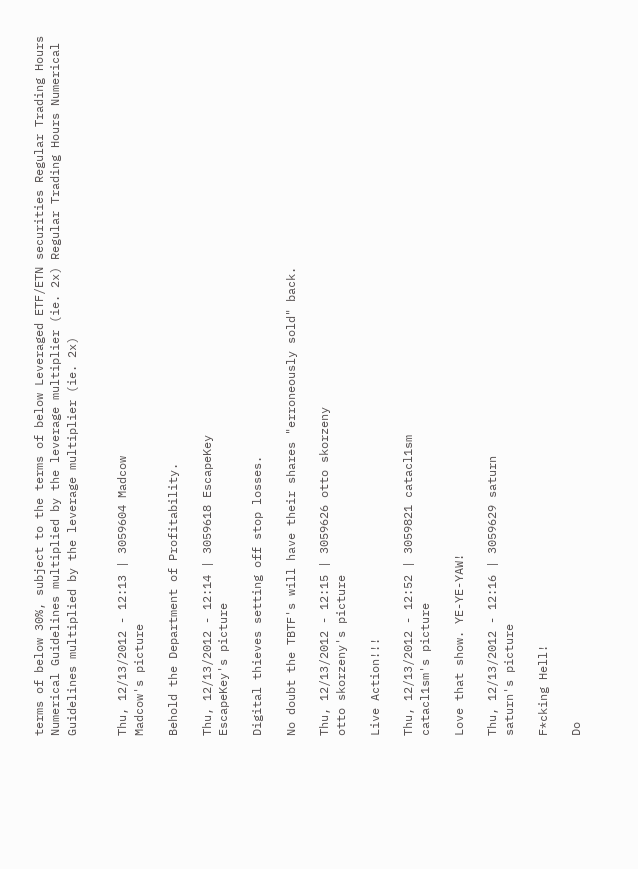terms of below 30%, subject to the terms of below Leveraged ETF/ETN securities Regular Trading Hours Numerical Guidelines multiplied by the leverage multiplier (ie. 2x) Regular Trading Hours Numerical Guidelines multiplied by the leverage multiplier (ie. 2x)


Thu, 12/13/2012 - 12:13 | 3059604 Madcow
Madcow's picture

Behold the Department of Profitability.

Thu, 12/13/2012 - 12:14 | 3059618 EscapeKey
EscapeKey's picture

Digital thieves setting off stop losses.

No doubt the TBTF's will have their shares "erroneously sold" back.

Thu, 12/13/2012 - 12:15 | 3059626 otto skorzeny
otto skorzeny's picture

Live Action!!!

Thu, 12/13/2012 - 12:52 | 3059821 catacl1sm
catacl1sm's picture

Love that show. YE-YE-YAW!

Thu, 12/13/2012 - 12:16 | 3059629 saturn
saturn's picture

F*cking Hell!

Do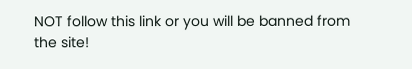NOT follow this link or you will be banned from the site!